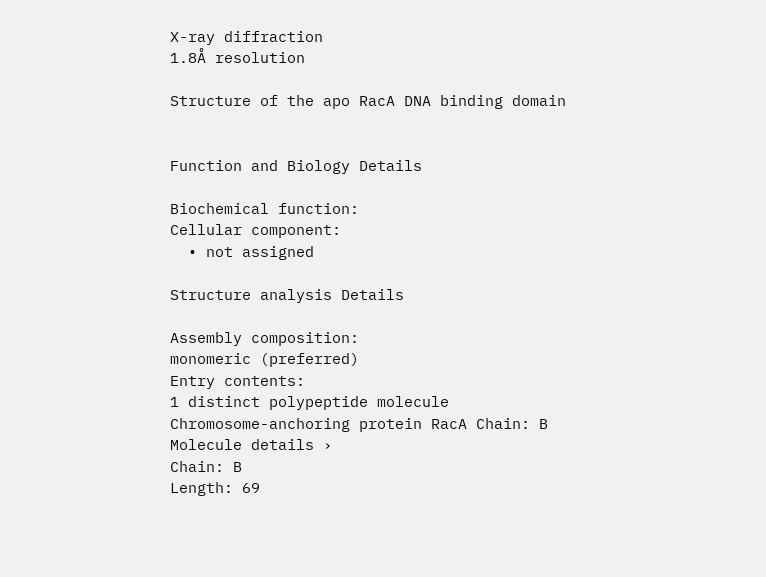X-ray diffraction
1.8Å resolution

Structure of the apo RacA DNA binding domain


Function and Biology Details

Biochemical function:
Cellular component:
  • not assigned

Structure analysis Details

Assembly composition:
monomeric (preferred)
Entry contents:
1 distinct polypeptide molecule
Chromosome-anchoring protein RacA Chain: B
Molecule details ›
Chain: B
Length: 69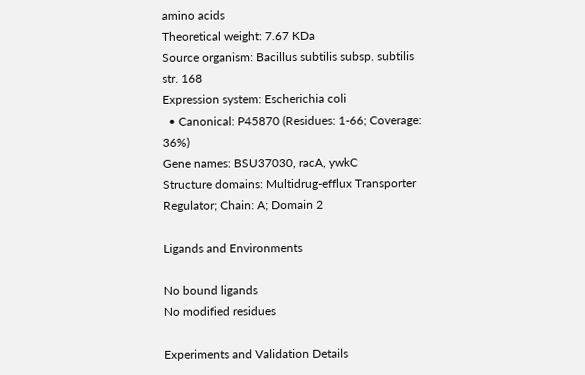amino acids
Theoretical weight: 7.67 KDa
Source organism: Bacillus subtilis subsp. subtilis str. 168
Expression system: Escherichia coli
  • Canonical: P45870 (Residues: 1-66; Coverage: 36%)
Gene names: BSU37030, racA, ywkC
Structure domains: Multidrug-efflux Transporter Regulator; Chain: A; Domain 2

Ligands and Environments

No bound ligands
No modified residues

Experiments and Validation Details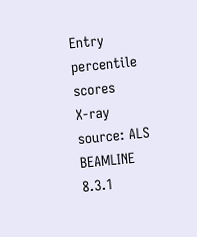Entry percentile scores
X-ray source: ALS BEAMLINE 8.3.1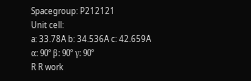Spacegroup: P212121
Unit cell:
a: 33.78Å b: 34.536Å c: 42.659Å
α: 90° β: 90° γ: 90°
R R work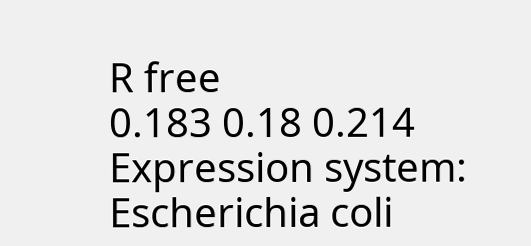R free
0.183 0.18 0.214
Expression system: Escherichia coli